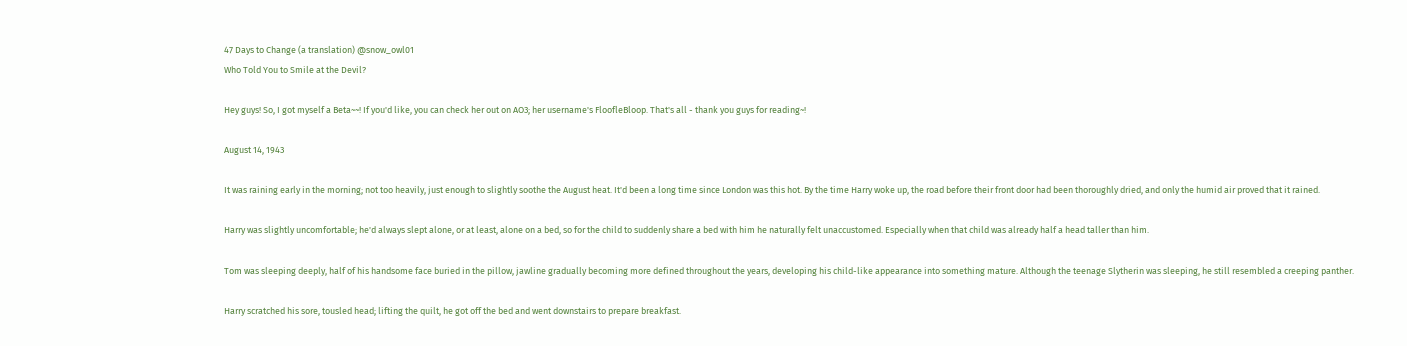47 Days to Change (a translation) @snow_owl01
Who Told You to Smile at the Devil?

Hey guys! So, I got myself a Beta~~! If you'd like, you can check her out on AO3; her username's FloofleBloop. That's all - thank you guys for reading~!

August 14, 1943

It was raining early in the morning; not too heavily, just enough to slightly soothe the August heat. It'd been a long time since London was this hot. By the time Harry woke up, the road before their front door had been thoroughly dried, and only the humid air proved that it rained.

Harry was slightly uncomfortable; he'd always slept alone, or at least, alone on a bed, so for the child to suddenly share a bed with him he naturally felt unaccustomed. Especially when that child was already half a head taller than him.

Tom was sleeping deeply, half of his handsome face buried in the pillow, jawline gradually becoming more defined throughout the years, developing his child-like appearance into something mature. Although the teenage Slytherin was sleeping, he still resembled a creeping panther.

Harry scratched his sore, tousled head; lifting the quilt, he got off the bed and went downstairs to prepare breakfast.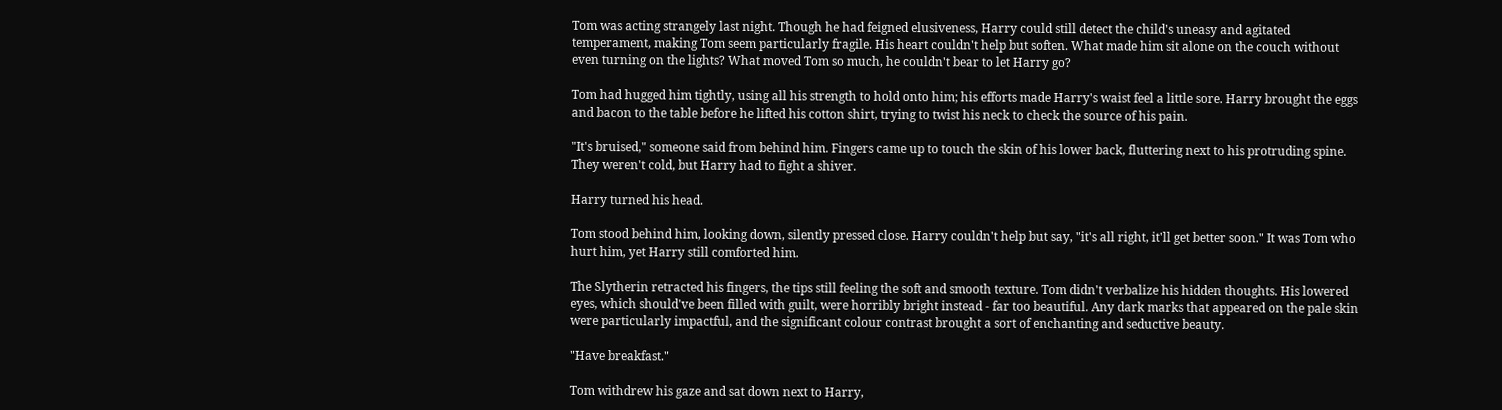Tom was acting strangely last night. Though he had feigned elusiveness, Harry could still detect the child's uneasy and agitated temperament, making Tom seem particularly fragile. His heart couldn't help but soften. What made him sit alone on the couch without even turning on the lights? What moved Tom so much, he couldn't bear to let Harry go?

Tom had hugged him tightly, using all his strength to hold onto him; his efforts made Harry's waist feel a little sore. Harry brought the eggs and bacon to the table before he lifted his cotton shirt, trying to twist his neck to check the source of his pain.

"It's bruised," someone said from behind him. Fingers came up to touch the skin of his lower back, fluttering next to his protruding spine. They weren't cold, but Harry had to fight a shiver.

Harry turned his head.

Tom stood behind him, looking down, silently pressed close. Harry couldn't help but say, "it's all right, it'll get better soon." It was Tom who hurt him, yet Harry still comforted him.

The Slytherin retracted his fingers, the tips still feeling the soft and smooth texture. Tom didn't verbalize his hidden thoughts. His lowered eyes, which should've been filled with guilt, were horribly bright instead - far too beautiful. Any dark marks that appeared on the pale skin were particularly impactful, and the significant colour contrast brought a sort of enchanting and seductive beauty.

"Have breakfast."

Tom withdrew his gaze and sat down next to Harry,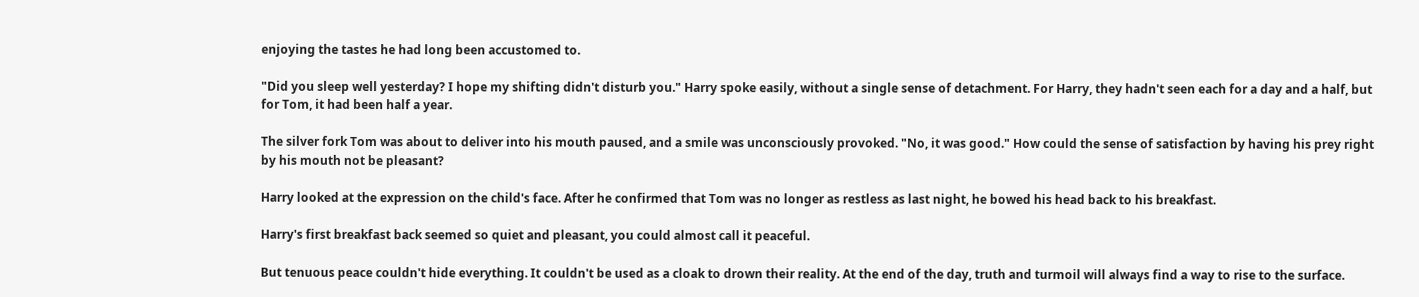enjoying the tastes he had long been accustomed to.

"Did you sleep well yesterday? I hope my shifting didn't disturb you." Harry spoke easily, without a single sense of detachment. For Harry, they hadn't seen each for a day and a half, but for Tom, it had been half a year.

The silver fork Tom was about to deliver into his mouth paused, and a smile was unconsciously provoked. "No, it was good." How could the sense of satisfaction by having his prey right by his mouth not be pleasant?

Harry looked at the expression on the child's face. After he confirmed that Tom was no longer as restless as last night, he bowed his head back to his breakfast.

Harry's first breakfast back seemed so quiet and pleasant, you could almost call it peaceful.

But tenuous peace couldn't hide everything. It couldn't be used as a cloak to drown their reality. At the end of the day, truth and turmoil will always find a way to rise to the surface.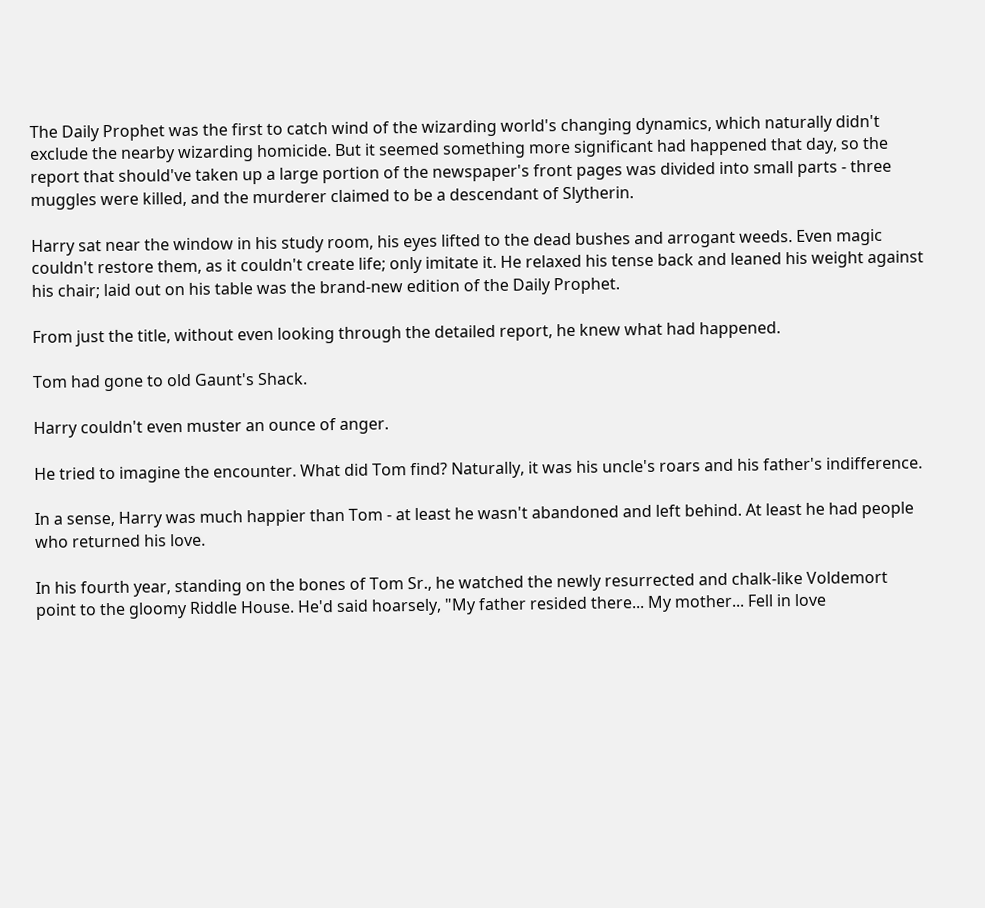The Daily Prophet was the first to catch wind of the wizarding world's changing dynamics, which naturally didn't exclude the nearby wizarding homicide. But it seemed something more significant had happened that day, so the report that should've taken up a large portion of the newspaper's front pages was divided into small parts - three muggles were killed, and the murderer claimed to be a descendant of Slytherin.

Harry sat near the window in his study room, his eyes lifted to the dead bushes and arrogant weeds. Even magic couldn't restore them, as it couldn't create life; only imitate it. He relaxed his tense back and leaned his weight against his chair; laid out on his table was the brand-new edition of the Daily Prophet.

From just the title, without even looking through the detailed report, he knew what had happened.

Tom had gone to old Gaunt's Shack.

Harry couldn't even muster an ounce of anger.

He tried to imagine the encounter. What did Tom find? Naturally, it was his uncle's roars and his father's indifference.

In a sense, Harry was much happier than Tom - at least he wasn't abandoned and left behind. At least he had people who returned his love.

In his fourth year, standing on the bones of Tom Sr., he watched the newly resurrected and chalk-like Voldemort point to the gloomy Riddle House. He'd said hoarsely, "My father resided there... My mother... Fell in love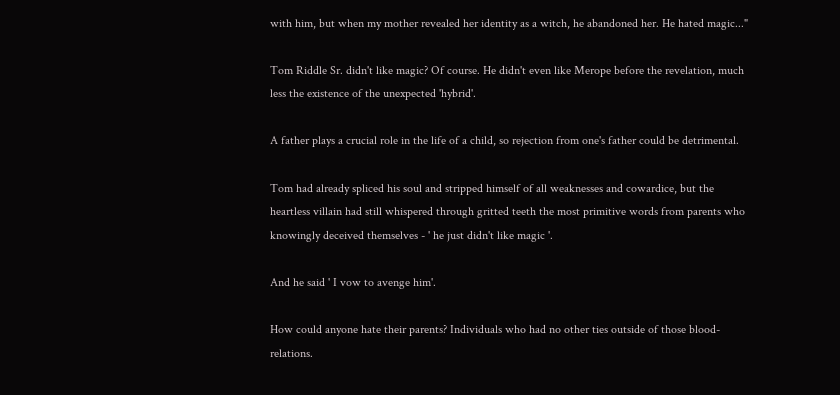with him, but when my mother revealed her identity as a witch, he abandoned her. He hated magic..."

Tom Riddle Sr. didn't like magic? Of course. He didn't even like Merope before the revelation, much less the existence of the unexpected 'hybrid'.

A father plays a crucial role in the life of a child, so rejection from one's father could be detrimental.

Tom had already spliced his soul and stripped himself of all weaknesses and cowardice, but the heartless villain had still whispered through gritted teeth the most primitive words from parents who knowingly deceived themselves - ' he just didn't like magic '.

And he said ' I vow to avenge him'.

How could anyone hate their parents? Individuals who had no other ties outside of those blood-relations.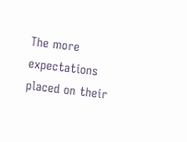The more expectations placed on their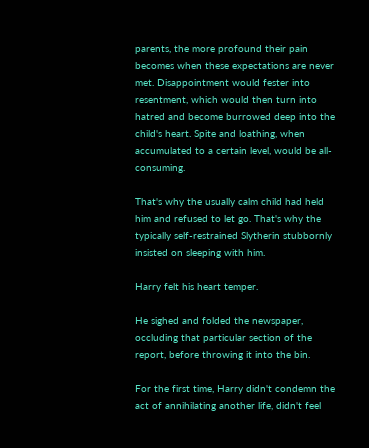parents, the more profound their pain becomes when these expectations are never met. Disappointment would fester into resentment, which would then turn into hatred and become burrowed deep into the child's heart. Spite and loathing, when accumulated to a certain level, would be all-consuming.

That's why the usually calm child had held him and refused to let go. That's why the typically self-restrained Slytherin stubbornly insisted on sleeping with him.

Harry felt his heart temper.

He sighed and folded the newspaper, occluding that particular section of the report, before throwing it into the bin.

For the first time, Harry didn't condemn the act of annihilating another life, didn't feel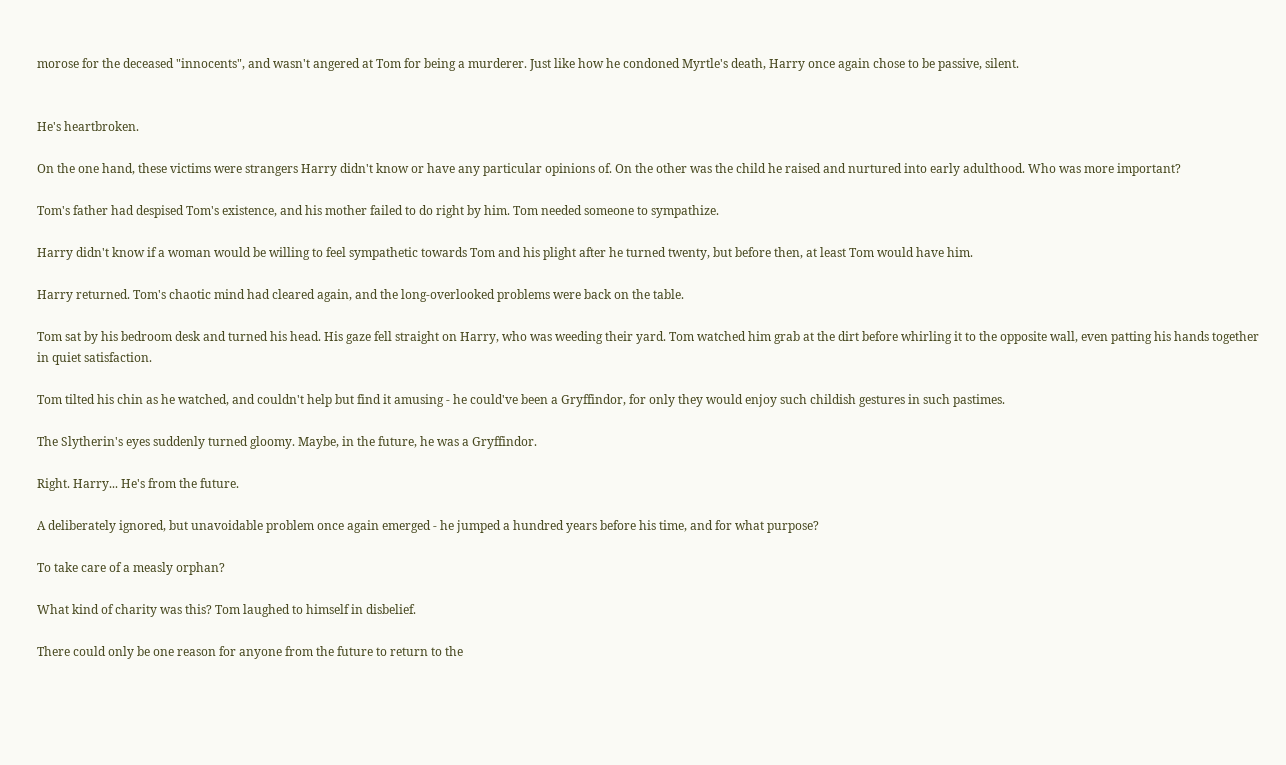morose for the deceased "innocents", and wasn't angered at Tom for being a murderer. Just like how he condoned Myrtle's death, Harry once again chose to be passive, silent.


He's heartbroken.

On the one hand, these victims were strangers Harry didn't know or have any particular opinions of. On the other was the child he raised and nurtured into early adulthood. Who was more important?

Tom's father had despised Tom's existence, and his mother failed to do right by him. Tom needed someone to sympathize.

Harry didn't know if a woman would be willing to feel sympathetic towards Tom and his plight after he turned twenty, but before then, at least Tom would have him.

Harry returned. Tom's chaotic mind had cleared again, and the long-overlooked problems were back on the table.

Tom sat by his bedroom desk and turned his head. His gaze fell straight on Harry, who was weeding their yard. Tom watched him grab at the dirt before whirling it to the opposite wall, even patting his hands together in quiet satisfaction.

Tom tilted his chin as he watched, and couldn't help but find it amusing - he could've been a Gryffindor, for only they would enjoy such childish gestures in such pastimes.

The Slytherin's eyes suddenly turned gloomy. Maybe, in the future, he was a Gryffindor.

Right. Harry... He's from the future.

A deliberately ignored, but unavoidable problem once again emerged - he jumped a hundred years before his time, and for what purpose?

To take care of a measly orphan?

What kind of charity was this? Tom laughed to himself in disbelief.

There could only be one reason for anyone from the future to return to the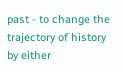past - to change the trajectory of history by either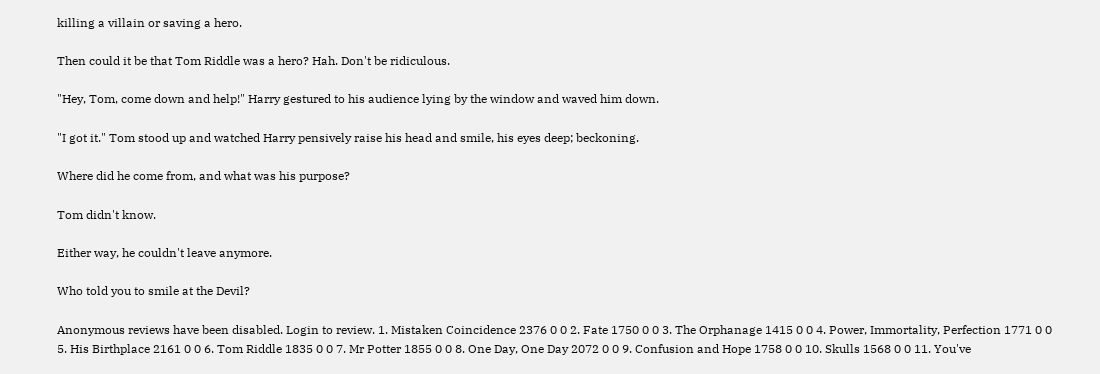killing a villain or saving a hero.

Then could it be that Tom Riddle was a hero? Hah. Don't be ridiculous.

"Hey, Tom, come down and help!" Harry gestured to his audience lying by the window and waved him down.

"I got it." Tom stood up and watched Harry pensively raise his head and smile, his eyes deep; beckoning.

Where did he come from, and what was his purpose?

Tom didn't know.

Either way, he couldn't leave anymore.

Who told you to smile at the Devil?

Anonymous reviews have been disabled. Login to review. 1. Mistaken Coincidence 2376 0 0 2. Fate 1750 0 0 3. The Orphanage 1415 0 0 4. Power, Immortality, Perfection 1771 0 0 5. His Birthplace 2161 0 0 6. Tom Riddle 1835 0 0 7. Mr Potter 1855 0 0 8. One Day, One Day 2072 0 0 9. Confusion and Hope 1758 0 0 10. Skulls 1568 0 0 11. You've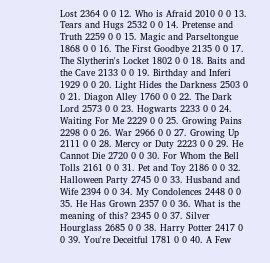Lost 2364 0 0 12. Who is Afraid 2010 0 0 13. Tears and Hugs 2532 0 0 14. Pretense and Truth 2259 0 0 15. Magic and Parseltongue 1868 0 0 16. The First Goodbye 2135 0 0 17. The Slytherin's Locket 1802 0 0 18. Baits and the Cave 2133 0 0 19. Birthday and Inferi 1929 0 0 20. Light Hides the Darkness 2503 0 0 21. Diagon Alley 1760 0 0 22. The Dark Lord 2573 0 0 23. Hogwarts 2233 0 0 24. Waiting For Me 2229 0 0 25. Growing Pains 2298 0 0 26. War 2966 0 0 27. Growing Up 2111 0 0 28. Mercy or Duty 2223 0 0 29. He Cannot Die 2720 0 0 30. For Whom the Bell Tolls 2161 0 0 31. Pet and Toy 2186 0 0 32. Halloween Party 2745 0 0 33. Husband and Wife 2394 0 0 34. My Condolences 2448 0 0 35. He Has Grown 2357 0 0 36. What is the meaning of this? 2345 0 0 37. Silver Hourglass 2685 0 0 38. Harry Potter 2417 0 0 39. You're Deceitful 1781 0 0 40. A Few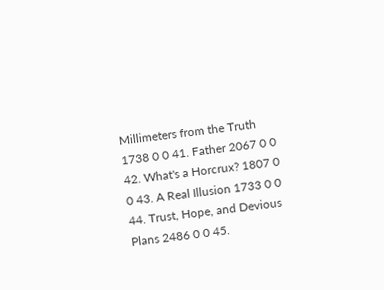Millimeters from the Truth 1738 0 0 41. Father 2067 0 0 42. What's a Horcrux? 1807 0 0 43. A Real Illusion 1733 0 0 44. Trust, Hope, and Devious Plans 2486 0 0 45.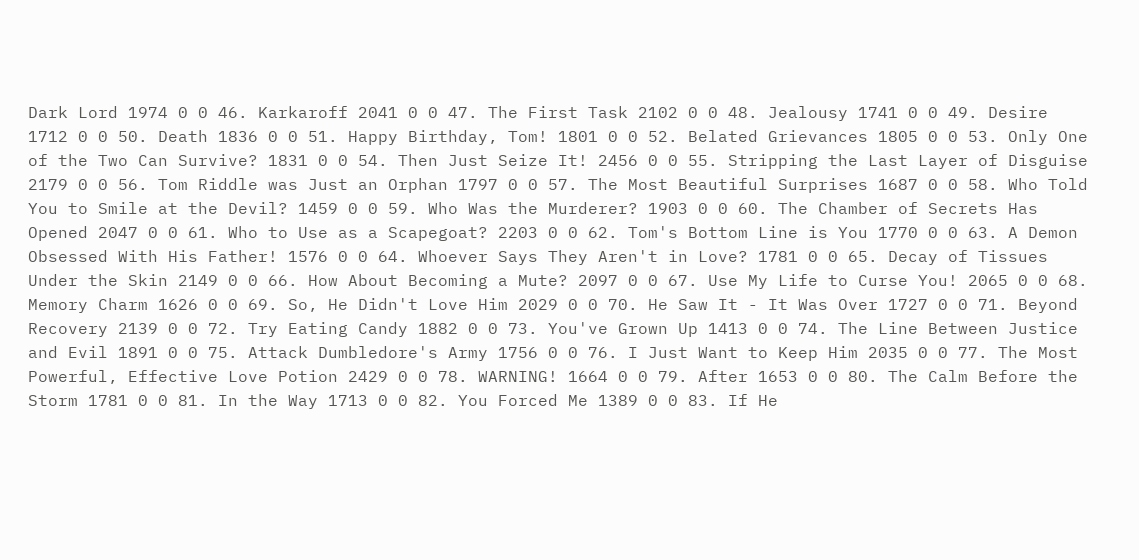Dark Lord 1974 0 0 46. Karkaroff 2041 0 0 47. The First Task 2102 0 0 48. Jealousy 1741 0 0 49. Desire 1712 0 0 50. Death 1836 0 0 51. Happy Birthday, Tom! 1801 0 0 52. Belated Grievances 1805 0 0 53. Only One of the Two Can Survive? 1831 0 0 54. Then Just Seize It! 2456 0 0 55. Stripping the Last Layer of Disguise 2179 0 0 56. Tom Riddle was Just an Orphan 1797 0 0 57. The Most Beautiful Surprises 1687 0 0 58. Who Told You to Smile at the Devil? 1459 0 0 59. Who Was the Murderer? 1903 0 0 60. The Chamber of Secrets Has Opened 2047 0 0 61. Who to Use as a Scapegoat? 2203 0 0 62. Tom's Bottom Line is You 1770 0 0 63. A Demon Obsessed With His Father! 1576 0 0 64. Whoever Says They Aren't in Love? 1781 0 0 65. Decay of Tissues Under the Skin 2149 0 0 66. How About Becoming a Mute? 2097 0 0 67. Use My Life to Curse You! 2065 0 0 68. Memory Charm 1626 0 0 69. So, He Didn't Love Him 2029 0 0 70. He Saw It - It Was Over 1727 0 0 71. Beyond Recovery 2139 0 0 72. Try Eating Candy 1882 0 0 73. You've Grown Up 1413 0 0 74. The Line Between Justice and Evil 1891 0 0 75. Attack Dumbledore's Army 1756 0 0 76. I Just Want to Keep Him 2035 0 0 77. The Most Powerful, Effective Love Potion 2429 0 0 78. WARNING! 1664 0 0 79. After 1653 0 0 80. The Calm Before the Storm 1781 0 0 81. In the Way 1713 0 0 82. You Forced Me 1389 0 0 83. If He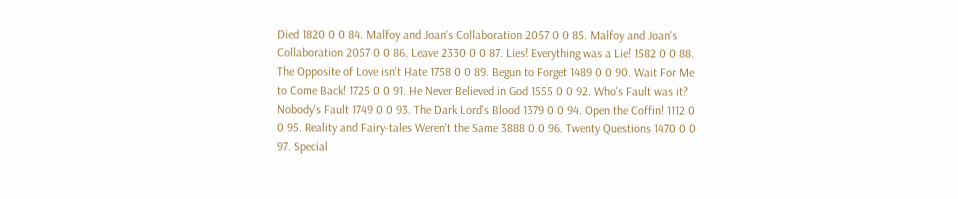Died 1820 0 0 84. Malfoy and Joan's Collaboration 2057 0 0 85. Malfoy and Joan's Collaboration 2057 0 0 86. Leave 2330 0 0 87. Lies! Everything was a Lie! 1582 0 0 88. The Opposite of Love isn't Hate 1758 0 0 89. Begun to Forget 1489 0 0 90. Wait For Me to Come Back! 1725 0 0 91. He Never Believed in God 1555 0 0 92. Who's Fault was it? Nobody's Fault 1749 0 0 93. The Dark Lord's Blood 1379 0 0 94. Open the Coffin! 1112 0 0 95. Reality and Fairy-tales Weren't the Same 3888 0 0 96. Twenty Questions 1470 0 0 97. Special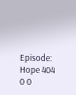Episode: Hope 404 0 0